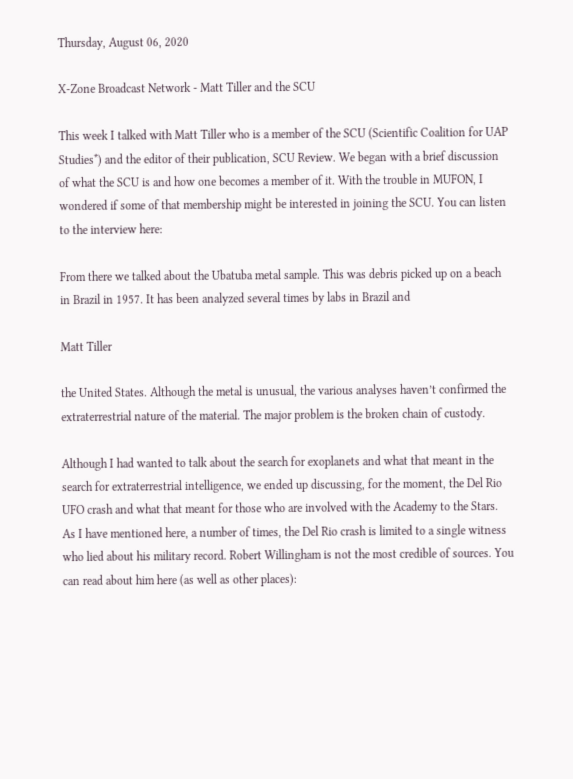Thursday, August 06, 2020

X-Zone Broadcast Network - Matt Tiller and the SCU

This week I talked with Matt Tiller who is a member of the SCU (Scientific Coalition for UAP Studies*) and the editor of their publication, SCU Review. We began with a brief discussion of what the SCU is and how one becomes a member of it. With the trouble in MUFON, I wondered if some of that membership might be interested in joining the SCU. You can listen to the interview here:

From there we talked about the Ubatuba metal sample. This was debris picked up on a beach in Brazil in 1957. It has been analyzed several times by labs in Brazil and

Matt Tiller

the United States. Although the metal is unusual, the various analyses haven’t confirmed the extraterrestrial nature of the material. The major problem is the broken chain of custody.

Although I had wanted to talk about the search for exoplanets and what that meant in the search for extraterrestrial intelligence, we ended up discussing, for the moment, the Del Rio UFO crash and what that meant for those who are involved with the Academy to the Stars. As I have mentioned here, a number of times, the Del Rio crash is limited to a single witness who lied about his military record. Robert Willingham is not the most credible of sources. You can read about him here (as well as other places):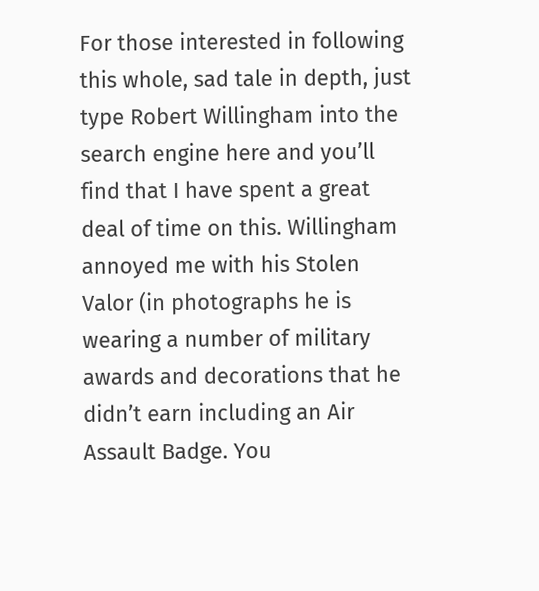For those interested in following this whole, sad tale in depth, just type Robert Willingham into the search engine here and you’ll find that I have spent a great deal of time on this. Willingham annoyed me with his Stolen Valor (in photographs he is wearing a number of military awards and decorations that he didn’t earn including an Air Assault Badge. You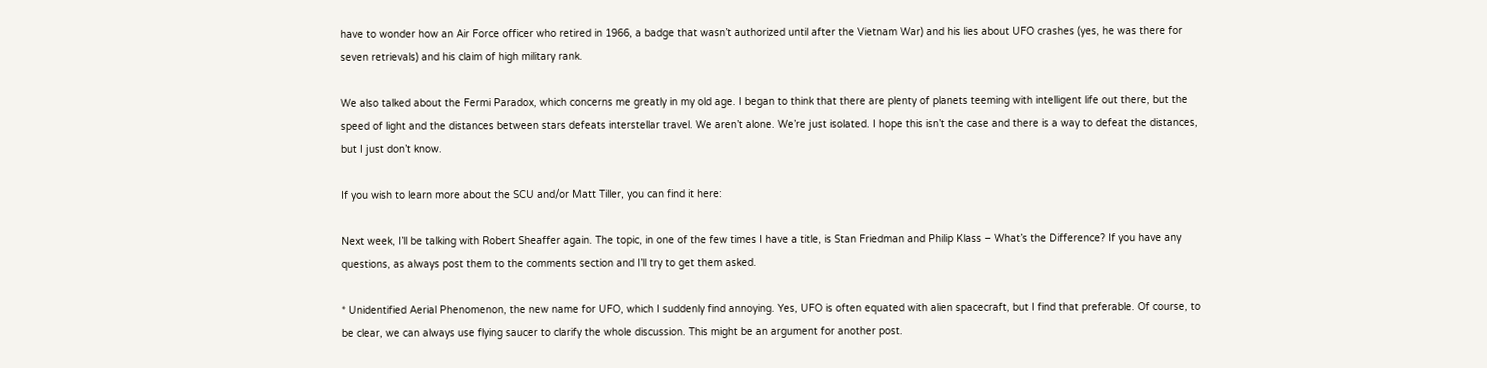have to wonder how an Air Force officer who retired in 1966, a badge that wasn’t authorized until after the Vietnam War) and his lies about UFO crashes (yes, he was there for seven retrievals) and his claim of high military rank.

We also talked about the Fermi Paradox, which concerns me greatly in my old age. I began to think that there are plenty of planets teeming with intelligent life out there, but the speed of light and the distances between stars defeats interstellar travel. We aren’t alone. We’re just isolated. I hope this isn’t the case and there is a way to defeat the distances, but I just don’t know.

If you wish to learn more about the SCU and/or Matt Tiller, you can find it here:

Next week, I’ll be talking with Robert Sheaffer again. The topic, in one of the few times I have a title, is Stan Friedman and Philip Klass – What’s the Difference? If you have any questions, as always post them to the comments section and I’ll try to get them asked.

* Unidentified Aerial Phenomenon, the new name for UFO, which I suddenly find annoying. Yes, UFO is often equated with alien spacecraft, but I find that preferable. Of course, to be clear, we can always use flying saucer to clarify the whole discussion. This might be an argument for another post.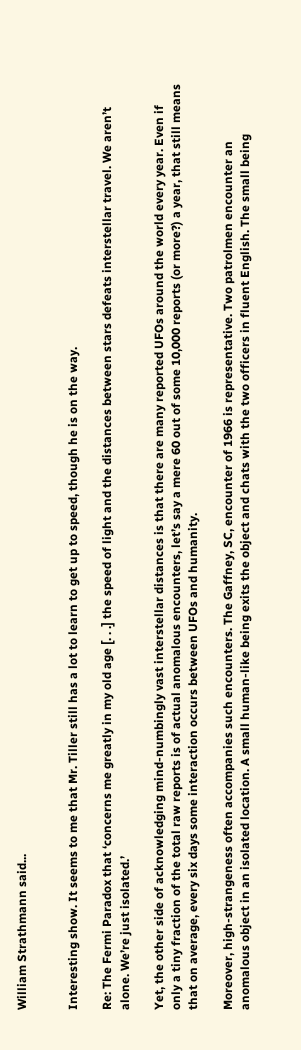William Strathmann said...


Interesting show. It seems to me that Mr. Tiller still has a lot to learn to get up to speed, though he is on the way.

Re: The Fermi Paradox that ‘concerns me greatly in my old age [. . .] the speed of light and the distances between stars defeats interstellar travel. We aren’t alone. We’re just isolated.’

Yet, the other side of acknowledging mind-numbingly vast interstellar distances is that there are many reported UFOs around the world every year. Even if only a tiny fraction of the total raw reports is of actual anomalous encounters, let’s say a mere 60 out of some 10,000 reports (or more?) a year, that still means that on average, every six days some interaction occurs between UFOs and humanity.

Moreover, high-strangeness often accompanies such encounters. The Gaffney, SC, encounter of 1966 is representative. Two patrolmen encounter an anomalous object in an isolated location. A small human-like being exits the object and chats with the two officers in fluent English. The small being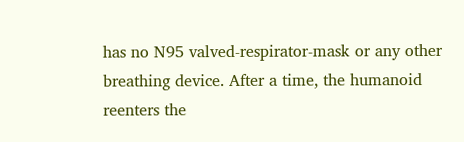has no N95 valved-respirator-mask or any other breathing device. After a time, the humanoid reenters the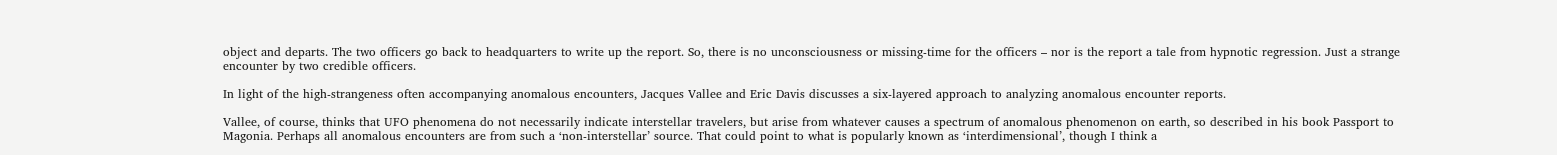object and departs. The two officers go back to headquarters to write up the report. So, there is no unconsciousness or missing-time for the officers – nor is the report a tale from hypnotic regression. Just a strange encounter by two credible officers.

In light of the high-strangeness often accompanying anomalous encounters, Jacques Vallee and Eric Davis discusses a six-layered approach to analyzing anomalous encounter reports.

Vallee, of course, thinks that UFO phenomena do not necessarily indicate interstellar travelers, but arise from whatever causes a spectrum of anomalous phenomenon on earth, so described in his book Passport to Magonia. Perhaps all anomalous encounters are from such a ‘non-interstellar’ source. That could point to what is popularly known as ‘interdimensional’, though I think a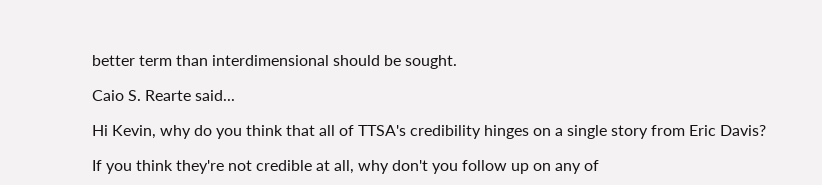better term than interdimensional should be sought.

Caio S. Rearte said...

Hi Kevin, why do you think that all of TTSA's credibility hinges on a single story from Eric Davis?

If you think they're not credible at all, why don't you follow up on any of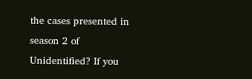the cases presented in season 2 of Unidentified? If you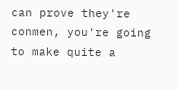can prove they're conmen, you're going to make quite a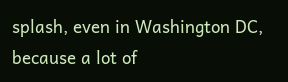splash, even in Washington DC, because a lot of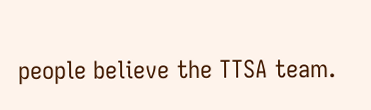people believe the TTSA team.